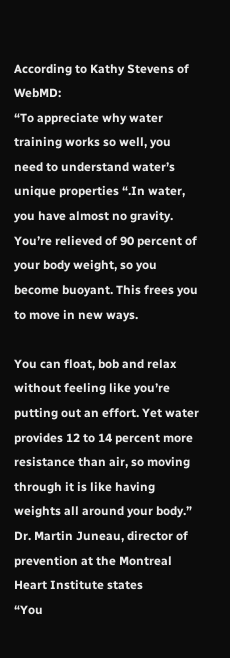According to Kathy Stevens of WebMD:
“To appreciate why water training works so well, you need to understand water’s unique properties “.In water, you have almost no gravity. You’re relieved of 90 percent of your body weight, so you become buoyant. This frees you to move in new ways.

You can float, bob and relax without feeling like you’re putting out an effort. Yet water provides 12 to 14 percent more resistance than air, so moving through it is like having weights all around your body.”
Dr. Martin Juneau, director of prevention at the Montreal Heart Institute states
“You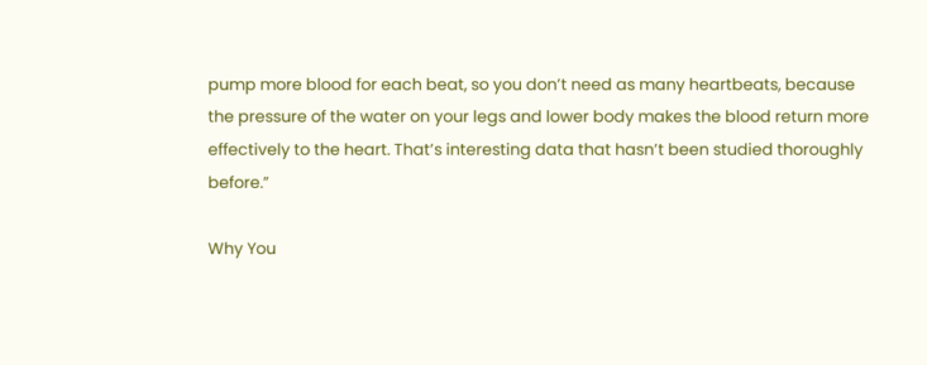pump more blood for each beat, so you don’t need as many heartbeats, because the pressure of the water on your legs and lower body makes the blood return more effectively to the heart. That’s interesting data that hasn’t been studied thoroughly before.”

Why You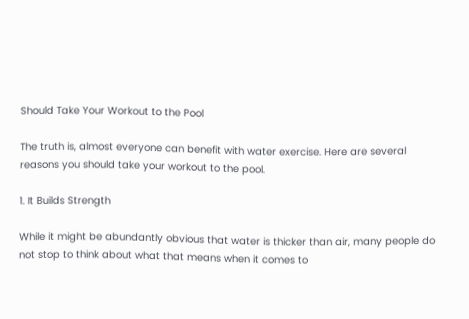Should Take Your Workout to the Pool

The truth is, almost everyone can benefit with water exercise. Here are several reasons you should take your workout to the pool.

1. It Builds Strength

While it might be abundantly obvious that water is thicker than air, many people do not stop to think about what that means when it comes to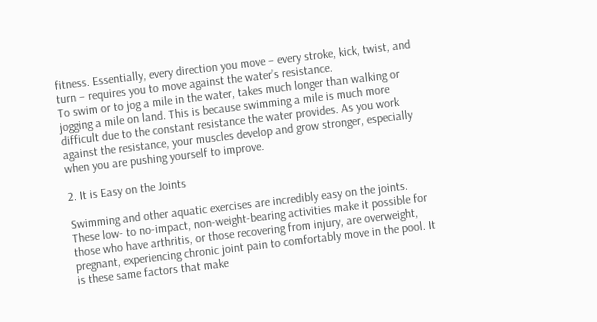fitness. Essentially, every direction you move – every stroke, kick, twist, and turn – requires you to move against the water’s resistance.
To swim or to jog a mile in the water, takes much longer than walking or jogging a mile on land. This is because swimming a mile is much more difficult due to the constant resistance the water provides. As you work against the resistance, your muscles develop and grow stronger, especially when you are pushing yourself to improve.

2. It is Easy on the Joints

Swimming and other aquatic exercises are incredibly easy on the joints. These low- to no-impact, non-weight-bearing activities make it possible for those who have arthritis, or those recovering from injury, are overweight, pregnant, experiencing chronic joint pain to comfortably move in the pool. It is these same factors that make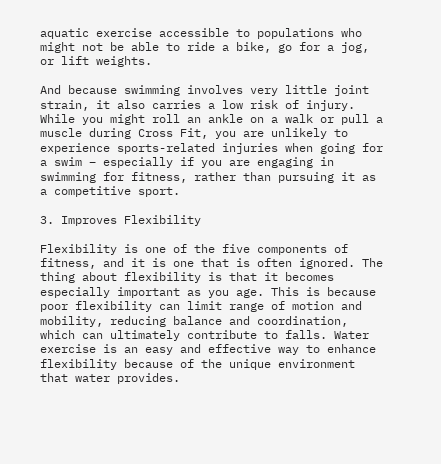aquatic exercise accessible to populations who might not be able to ride a bike, go for a jog, or lift weights.

And because swimming involves very little joint strain, it also carries a low risk of injury. While you might roll an ankle on a walk or pull a muscle during Cross Fit, you are unlikely to experience sports-related injuries when going for a swim – especially if you are engaging in swimming for fitness, rather than pursuing it as a competitive sport.

3. Improves Flexibility

Flexibility is one of the five components of fitness, and it is one that is often ignored. The thing about flexibility is that it becomes especially important as you age. This is because poor flexibility can limit range of motion and mobility, reducing balance and coordination, which can ultimately contribute to falls. Water exercise is an easy and effective way to enhance flexibility because of the unique environment that water provides.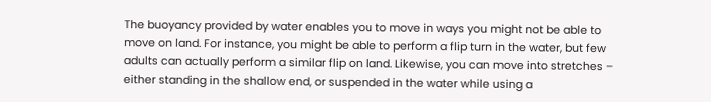The buoyancy provided by water enables you to move in ways you might not be able to move on land. For instance, you might be able to perform a flip turn in the water, but few adults can actually perform a similar flip on land. Likewise, you can move into stretches – either standing in the shallow end, or suspended in the water while using a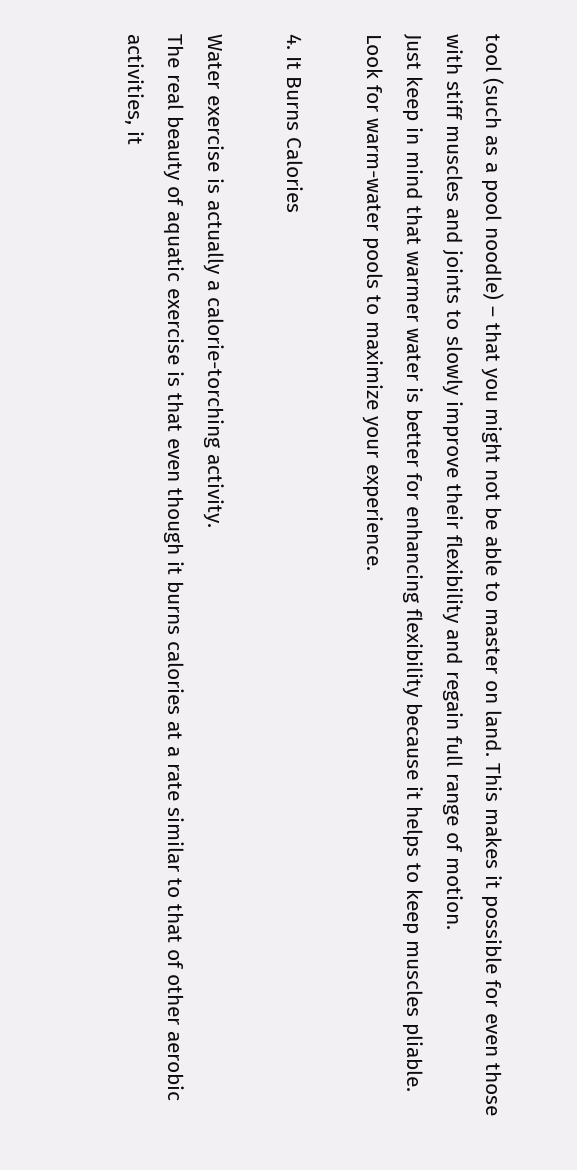tool (such as a pool noodle) – that you might not be able to master on land. This makes it possible for even those with stiff muscles and joints to slowly improve their flexibility and regain full range of motion.
Just keep in mind that warmer water is better for enhancing flexibility because it helps to keep muscles pliable. Look for warm-water pools to maximize your experience.

4. It Burns Calories

Water exercise is actually a calorie-torching activity.
The real beauty of aquatic exercise is that even though it burns calories at a rate similar to that of other aerobic activities, it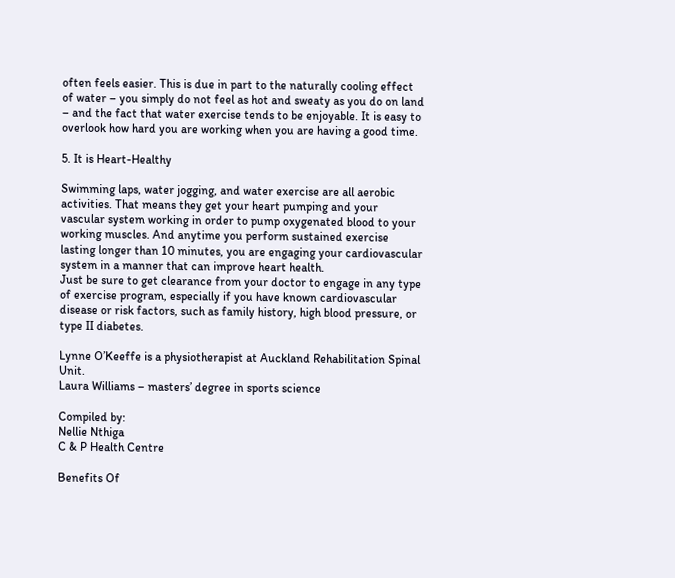often feels easier. This is due in part to the naturally cooling effect of water – you simply do not feel as hot and sweaty as you do on land – and the fact that water exercise tends to be enjoyable. It is easy to overlook how hard you are working when you are having a good time.

5. It is Heart-Healthy

Swimming laps, water jogging, and water exercise are all aerobic activities. That means they get your heart pumping and your vascular system working in order to pump oxygenated blood to your working muscles. And anytime you perform sustained exercise lasting longer than 10 minutes, you are engaging your cardiovascular system in a manner that can improve heart health.
Just be sure to get clearance from your doctor to engage in any type of exercise program, especially if you have known cardiovascular disease or risk factors, such as family history, high blood pressure, or type II diabetes.

Lynne O’Keeffe is a physiotherapist at Auckland Rehabilitation Spinal Unit.
Laura Williams – masters’ degree in sports science

Compiled by:
Nellie Nthiga
C & P Health Centre

Benefits Of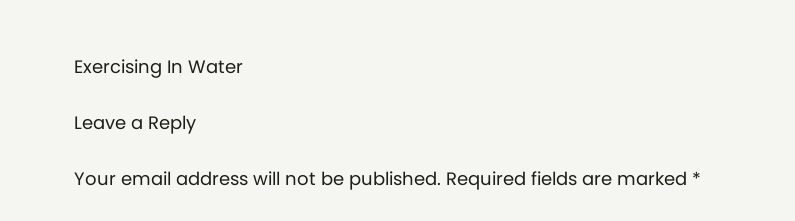Exercising In Water

Leave a Reply

Your email address will not be published. Required fields are marked *